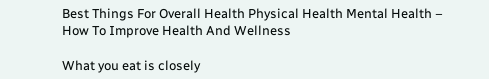Best Things For Overall Health Physical Health Mental Health – How To Improve Health And Wellness

What you eat is closely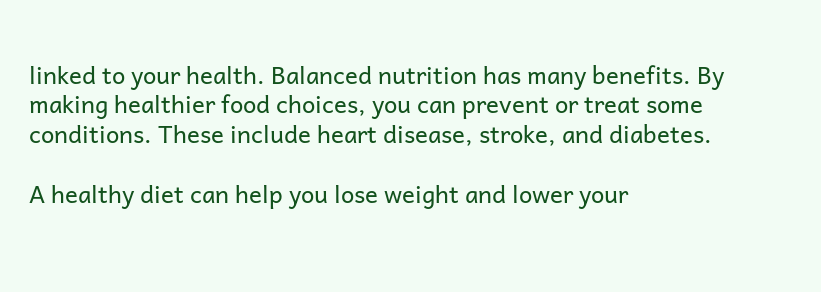linked to your health. Balanced nutrition has many benefits. By making healthier food choices, you can prevent or treat some conditions. These include heart disease, stroke, and diabetes.

A healthy diet can help you lose weight and lower your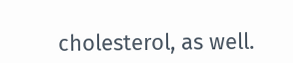cholesterol, as well.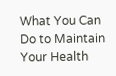What You Can Do to Maintain Your Health